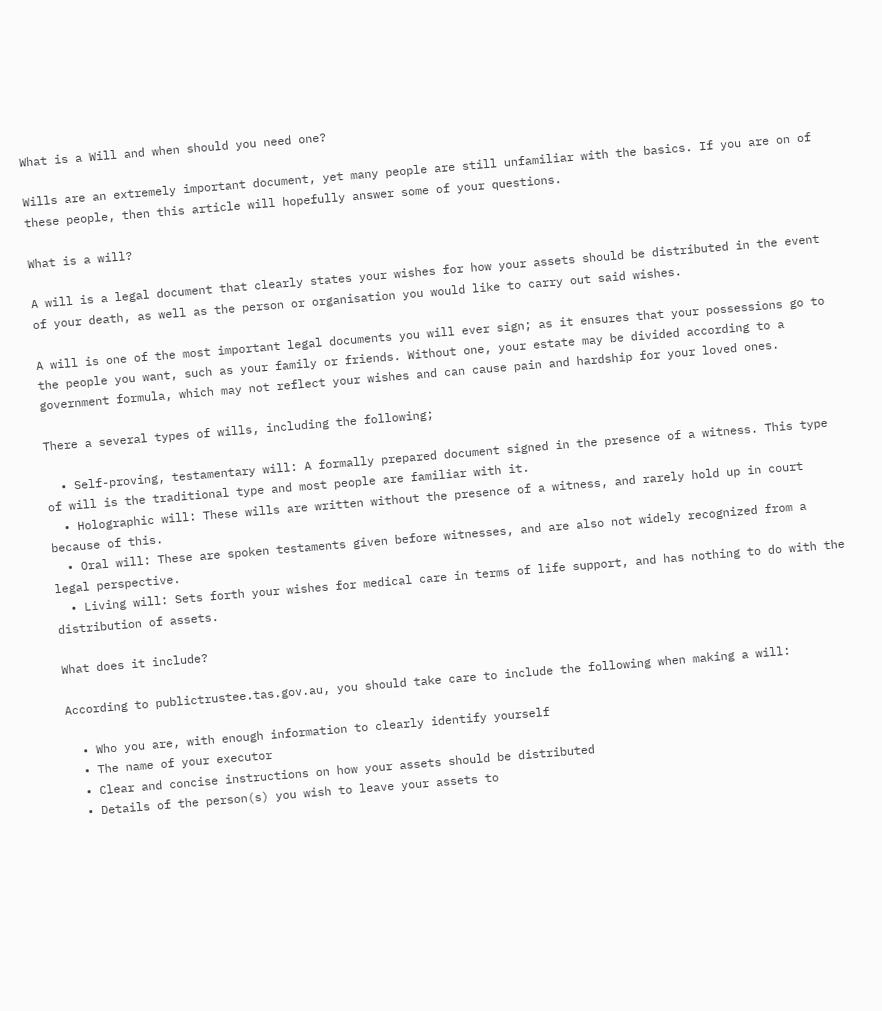What is a Will and when should you need one?

Wills are an extremely important document, yet many people are still unfamiliar with the basics. If you are on of these people, then this article will hopefully answer some of your questions.

What is a will?

A will is a legal document that clearly states your wishes for how your assets should be distributed in the event of your death, as well as the person or organisation you would like to carry out said wishes.

A will is one of the most important legal documents you will ever sign; as it ensures that your possessions go to the people you want, such as your family or friends. Without one, your estate may be divided according to a government formula, which may not reflect your wishes and can cause pain and hardship for your loved ones.

There a several types of wills, including the following;

  • Self-proving, testamentary will: A formally prepared document signed in the presence of a witness. This type of will is the traditional type and most people are familiar with it.
  • Holographic will: These wills are written without the presence of a witness, and rarely hold up in court because of this.
  • Oral will: These are spoken testaments given before witnesses, and are also not widely recognized from a legal perspective.
  • Living will: Sets forth your wishes for medical care in terms of life support, and has nothing to do with the distribution of assets.

What does it include?

According to publictrustee.tas.gov.au, you should take care to include the following when making a will:

  • Who you are, with enough information to clearly identify yourself
  • The name of your executor
  • Clear and concise instructions on how your assets should be distributed
  • Details of the person(s) you wish to leave your assets to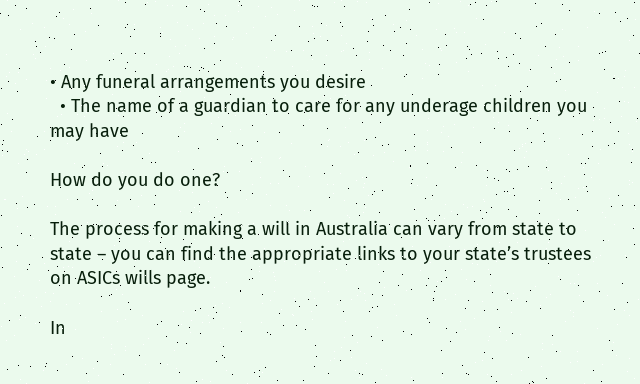• Any funeral arrangements you desire
  • The name of a guardian to care for any underage children you may have

How do you do one?

The process for making a will in Australia can vary from state to state – you can find the appropriate links to your state’s trustees on ASICs wills page.

In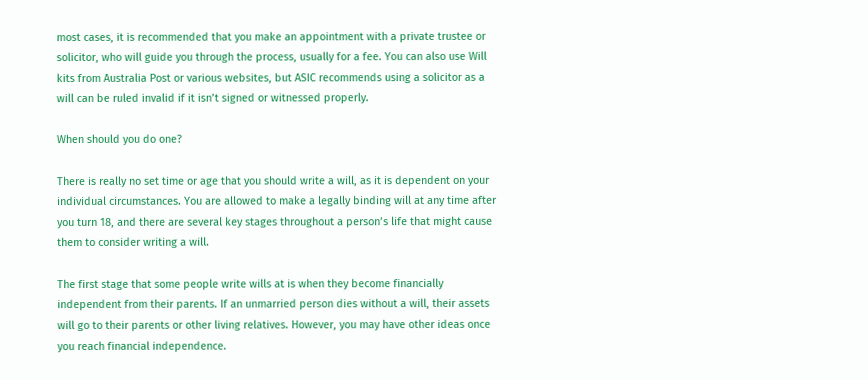most cases, it is recommended that you make an appointment with a private trustee or solicitor, who will guide you through the process, usually for a fee. You can also use Will kits from Australia Post or various websites, but ASIC recommends using a solicitor as a will can be ruled invalid if it isn’t signed or witnessed properly.

When should you do one?

There is really no set time or age that you should write a will, as it is dependent on your individual circumstances. You are allowed to make a legally binding will at any time after you turn 18, and there are several key stages throughout a person’s life that might cause them to consider writing a will.

The first stage that some people write wills at is when they become financially independent from their parents. If an unmarried person dies without a will, their assets will go to their parents or other living relatives. However, you may have other ideas once you reach financial independence.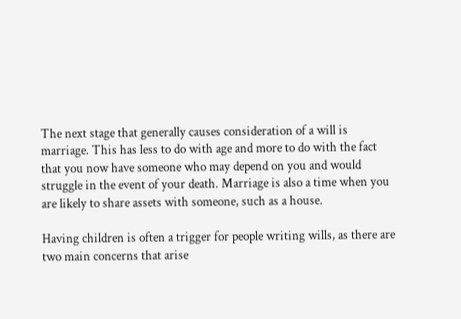The next stage that generally causes consideration of a will is marriage. This has less to do with age and more to do with the fact that you now have someone who may depend on you and would struggle in the event of your death. Marriage is also a time when you are likely to share assets with someone, such as a house.

Having children is often a trigger for people writing wills, as there are two main concerns that arise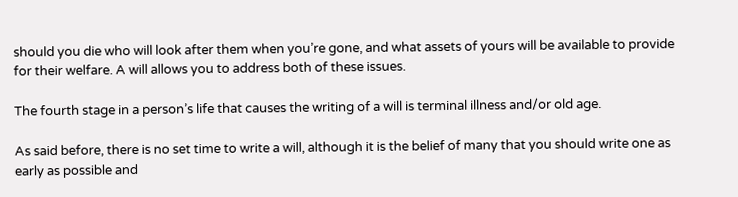should you die who will look after them when you’re gone, and what assets of yours will be available to provide for their welfare. A will allows you to address both of these issues.

The fourth stage in a person’s life that causes the writing of a will is terminal illness and/or old age.

As said before, there is no set time to write a will, although it is the belief of many that you should write one as early as possible and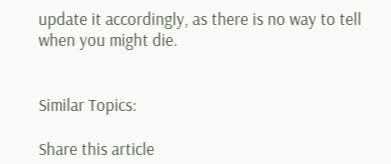update it accordingly, as there is no way to tell when you might die.


Similar Topics:

Share this article